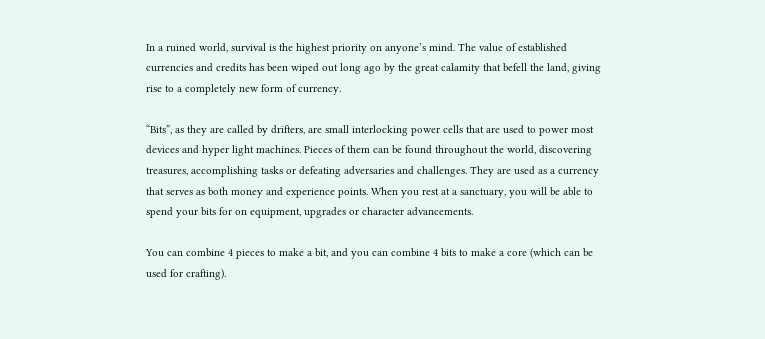In a ruined world, survival is the highest priority on anyone’s mind. The value of established currencies and credits has been wiped out long ago by the great calamity that befell the land, giving rise to a completely new form of currency.

“Bits”, as they are called by drifters, are small interlocking power cells that are used to power most devices and hyper light machines. Pieces of them can be found throughout the world, discovering treasures, accomplishing tasks or defeating adversaries and challenges. They are used as a currency that serves as both money and experience points. When you rest at a sanctuary, you will be able to spend your bits for on equipment, upgrades or character advancements.

You can combine 4 pieces to make a bit, and you can combine 4 bits to make a core (which can be used for crafting).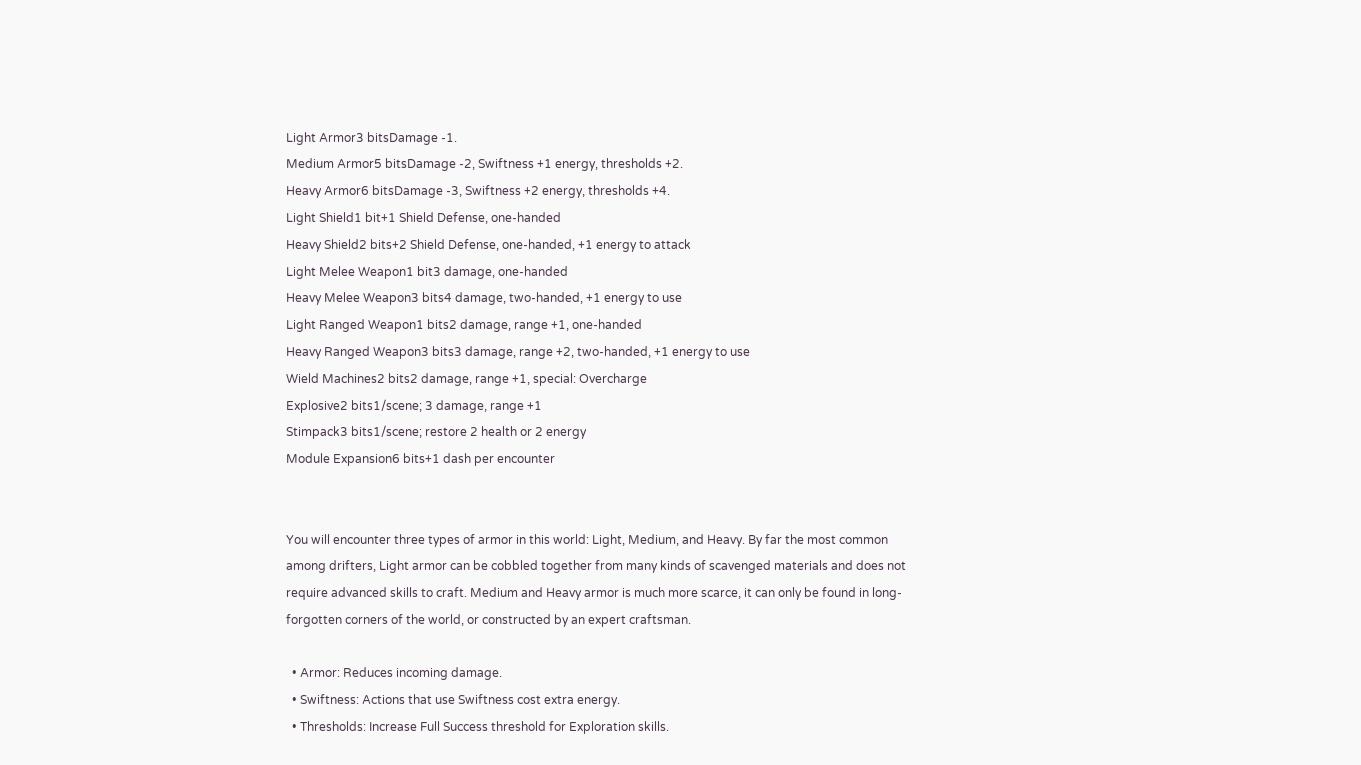Light Armor3 bitsDamage -1.
Medium Armor5 bitsDamage -2, Swiftness +1 energy, thresholds +2.
Heavy Armor6 bitsDamage -3, Swiftness +2 energy, thresholds +4.
Light Shield1 bit+1 Shield Defense, one-handed
Heavy Shield2 bits+2 Shield Defense, one-handed, +1 energy to attack
Light Melee Weapon1 bit3 damage, one-handed
Heavy Melee Weapon3 bits4 damage, two-handed, +1 energy to use
Light Ranged Weapon1 bits2 damage, range +1, one-handed
Heavy Ranged Weapon3 bits3 damage, range +2, two-handed, +1 energy to use
Wield Machines2 bits2 damage, range +1, special: Overcharge
Explosive2 bits1/scene; 3 damage, range +1
Stimpack3 bits1/scene; restore 2 health or 2 energy
Module Expansion6 bits+1 dash per encounter


You will encounter three types of armor in this world: Light, Medium, and Heavy. By far the most common among drifters, Light armor can be cobbled together from many kinds of scavenged materials and does not require advanced skills to craft. Medium and Heavy armor is much more scarce, it can only be found in long-forgotten corners of the world, or constructed by an expert craftsman.

  • Armor: Reduces incoming damage.
  • Swiftness: Actions that use Swiftness cost extra energy.
  • Thresholds: Increase Full Success threshold for Exploration skills.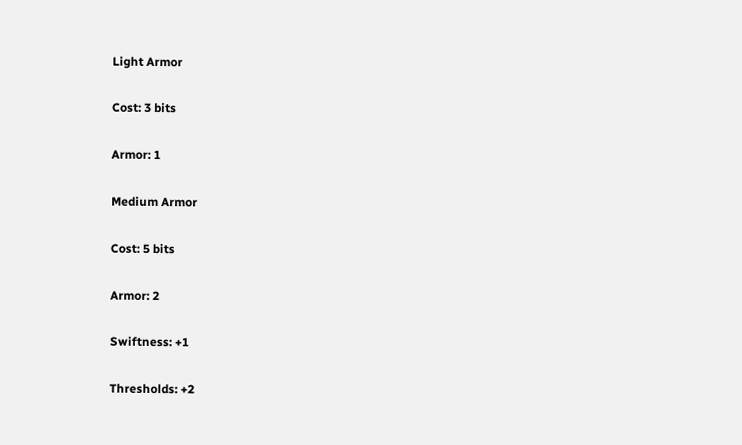Light Armor

Cost: 3 bits

Armor: 1

Medium Armor

Cost: 5 bits

Armor: 2

Swiftness: +1

Thresholds: +2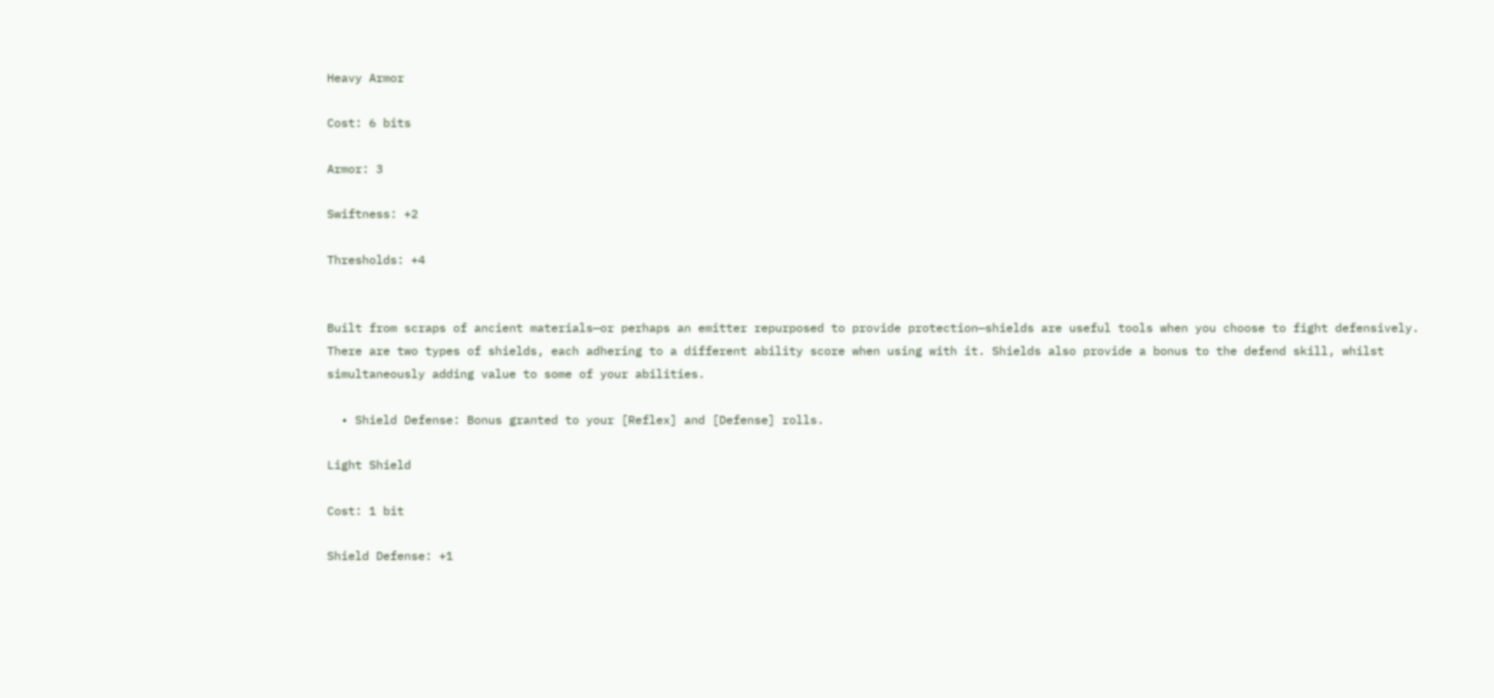Heavy Armor

Cost: 6 bits

Armor: 3

Swiftness: +2

Thresholds: +4


Built from scraps of ancient materials—or perhaps an emitter repurposed to provide protection—shields are useful tools when you choose to fight defensively. There are two types of shields, each adhering to a different ability score when using with it. Shields also provide a bonus to the defend skill, whilst simultaneously adding value to some of your abilities.

  • Shield Defense: Bonus granted to your [Reflex] and [Defense] rolls.

Light Shield

Cost: 1 bit

Shield Defense: +1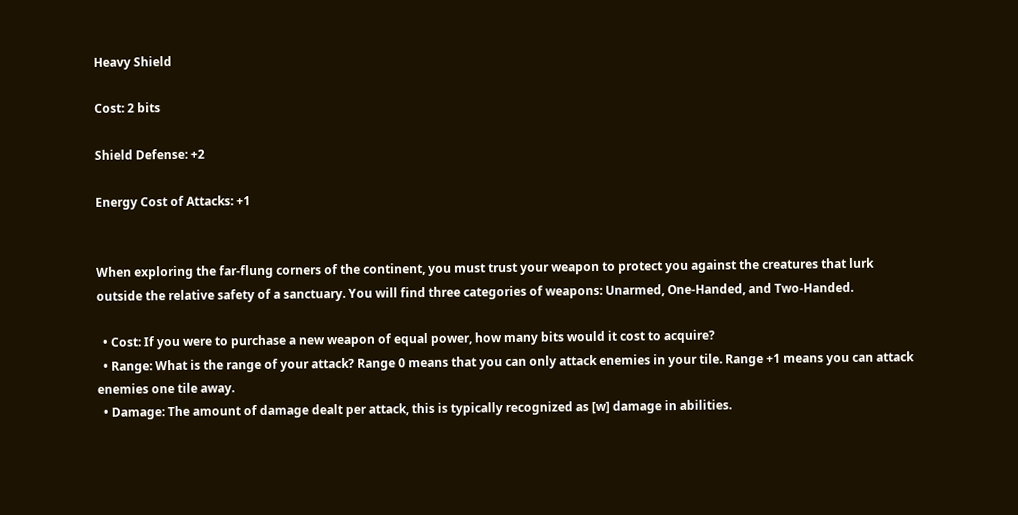Heavy Shield

Cost: 2 bits

Shield Defense: +2

Energy Cost of Attacks: +1


When exploring the far-flung corners of the continent, you must trust your weapon to protect you against the creatures that lurk outside the relative safety of a sanctuary. You will find three categories of weapons: Unarmed, One-Handed, and Two-Handed.

  • Cost: If you were to purchase a new weapon of equal power, how many bits would it cost to acquire?
  • Range: What is the range of your attack? Range 0 means that you can only attack enemies in your tile. Range +1 means you can attack enemies one tile away.
  • Damage: The amount of damage dealt per attack, this is typically recognized as [w] damage in abilities.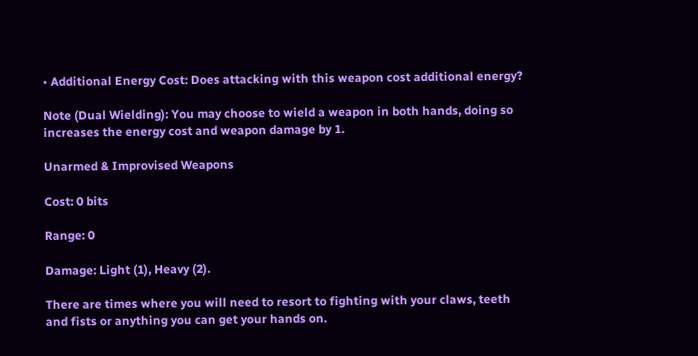• Additional Energy Cost: Does attacking with this weapon cost additional energy?

Note (Dual Wielding): You may choose to wield a weapon in both hands, doing so increases the energy cost and weapon damage by 1.

Unarmed & Improvised Weapons

Cost: 0 bits

Range: 0

Damage: Light (1), Heavy (2).

There are times where you will need to resort to fighting with your claws, teeth and fists or anything you can get your hands on.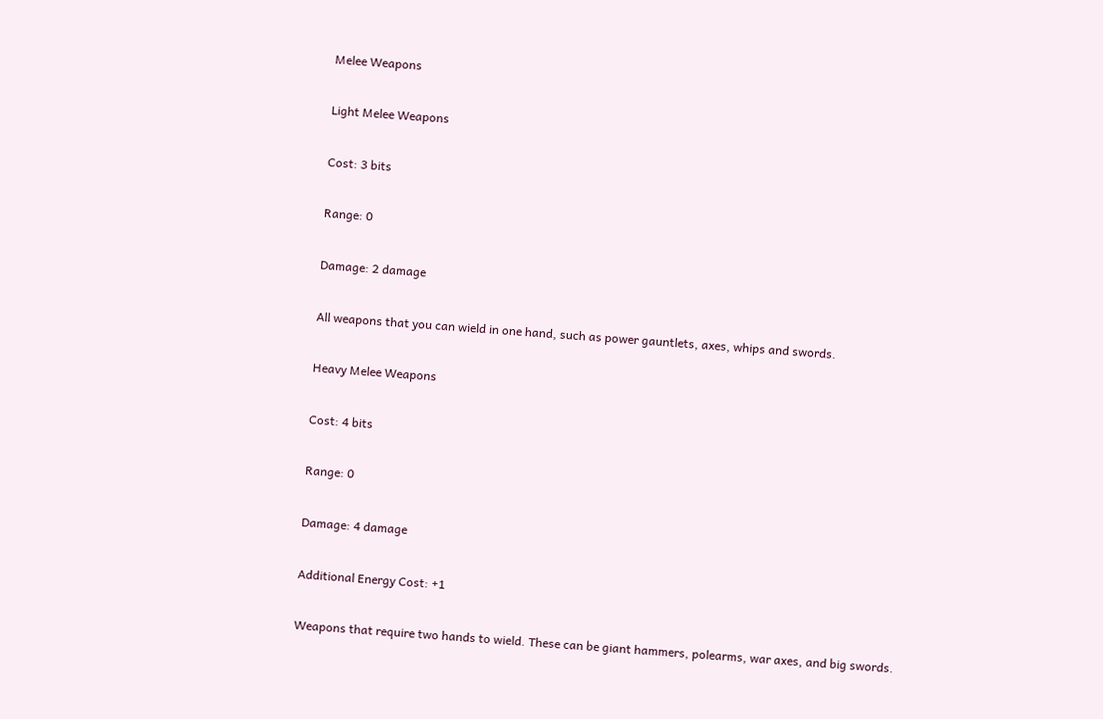Melee Weapons

Light Melee Weapons

Cost: 3 bits

Range: 0

Damage: 2 damage

All weapons that you can wield in one hand, such as power gauntlets, axes, whips and swords.

Heavy Melee Weapons

Cost: 4 bits

Range: 0

Damage: 4 damage

Additional Energy Cost: +1

Weapons that require two hands to wield. These can be giant hammers, polearms, war axes, and big swords.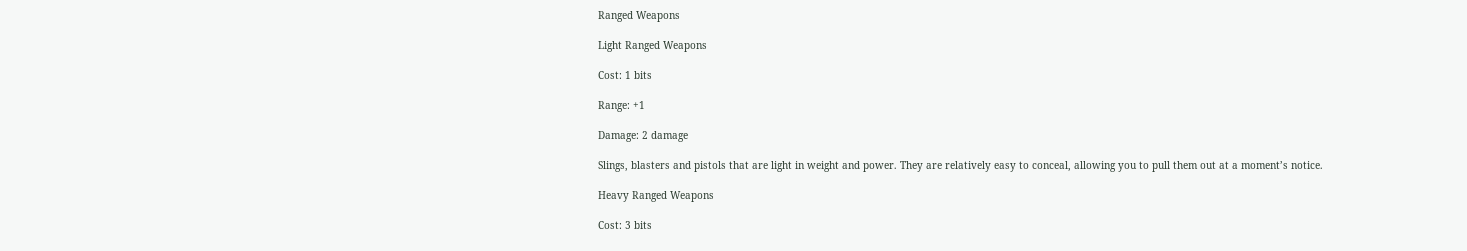Ranged Weapons

Light Ranged Weapons

Cost: 1 bits

Range: +1

Damage: 2 damage

Slings, blasters and pistols that are light in weight and power. They are relatively easy to conceal, allowing you to pull them out at a moment’s notice.

Heavy Ranged Weapons

Cost: 3 bits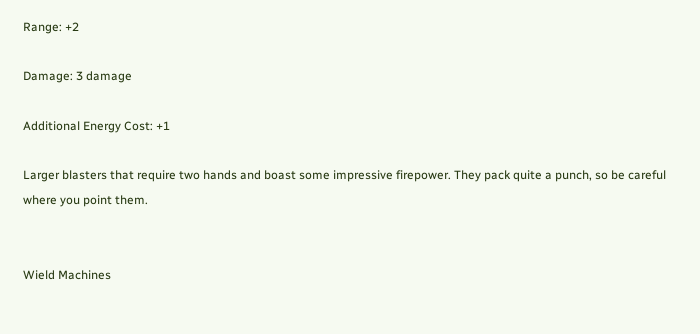Range: +2

Damage: 3 damage

Additional Energy Cost: +1

Larger blasters that require two hands and boast some impressive firepower. They pack quite a punch, so be careful where you point them.


Wield Machines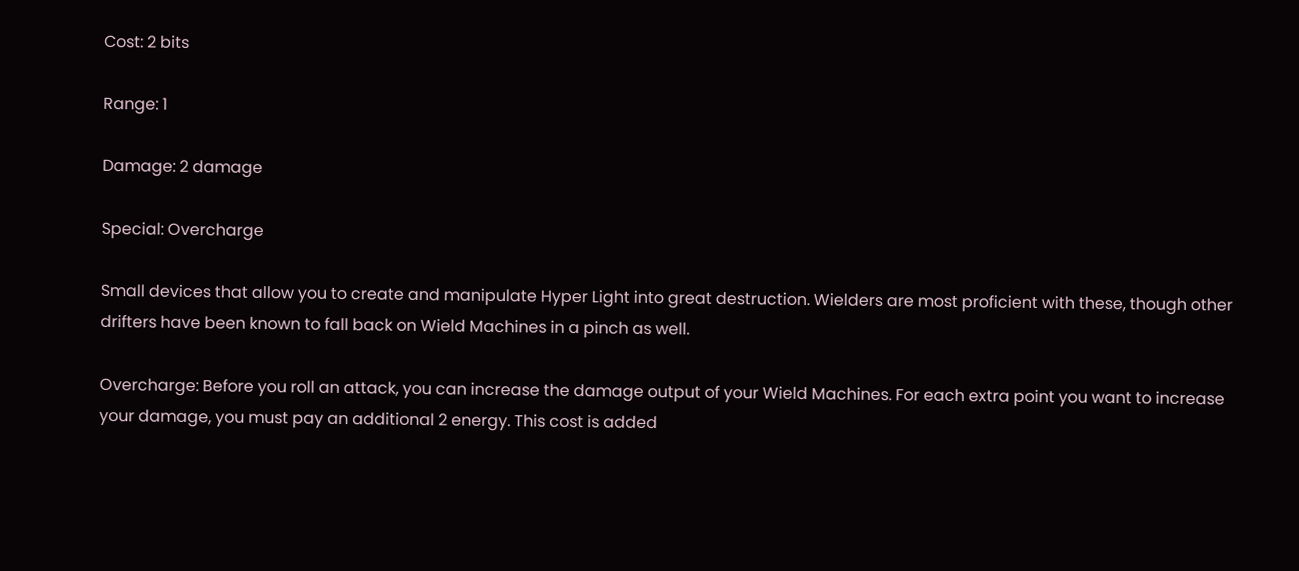Cost: 2 bits

Range: 1

Damage: 2 damage

Special: Overcharge

Small devices that allow you to create and manipulate Hyper Light into great destruction. Wielders are most proficient with these, though other drifters have been known to fall back on Wield Machines in a pinch as well.

Overcharge: Before you roll an attack, you can increase the damage output of your Wield Machines. For each extra point you want to increase your damage, you must pay an additional 2 energy. This cost is added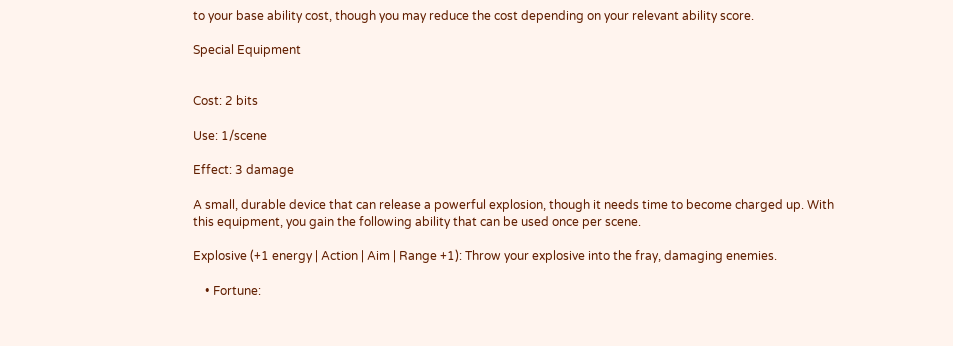to your base ability cost, though you may reduce the cost depending on your relevant ability score.

Special Equipment


Cost: 2 bits

Use: 1/scene

Effect: 3 damage

A small, durable device that can release a powerful explosion, though it needs time to become charged up. With this equipment, you gain the following ability that can be used once per scene.

Explosive (+1 energy | Action | Aim | Range +1): Throw your explosive into the fray, damaging enemies.

    • Fortune: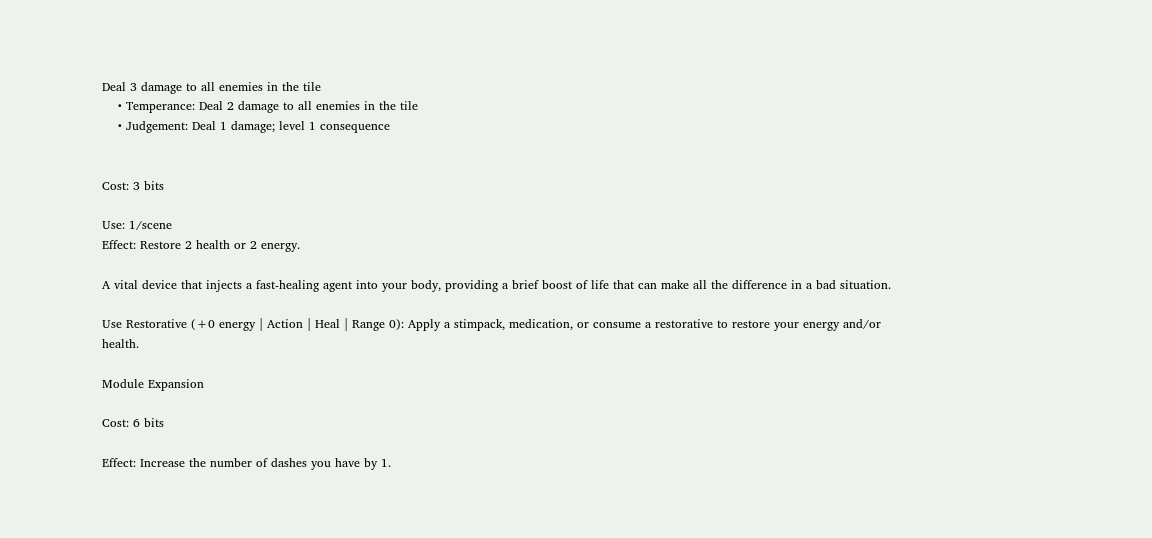Deal 3 damage to all enemies in the tile
    • Temperance: Deal 2 damage to all enemies in the tile
    • Judgement: Deal 1 damage; level 1 consequence


Cost: 3 bits

Use: 1/scene
Effect: Restore 2 health or 2 energy.

A vital device that injects a fast-healing agent into your body, providing a brief boost of life that can make all the difference in a bad situation.

Use Restorative (+0 energy | Action | Heal | Range 0): Apply a stimpack, medication, or consume a restorative to restore your energy and/or health.

Module Expansion

Cost: 6 bits

Effect: Increase the number of dashes you have by 1.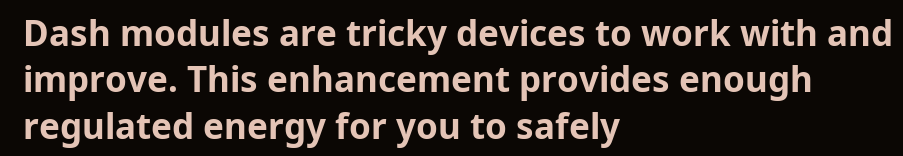Dash modules are tricky devices to work with and improve. This enhancement provides enough regulated energy for you to safely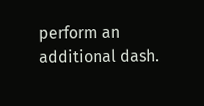perform an additional dash.